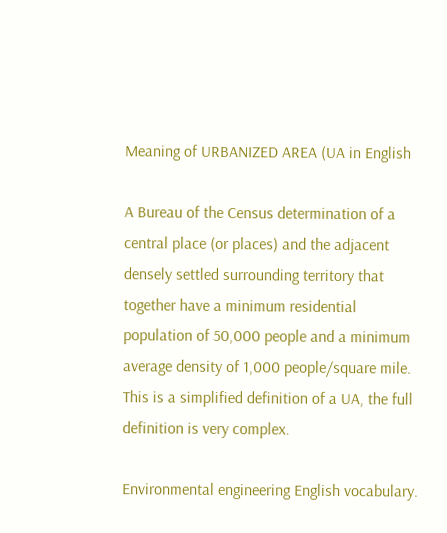Meaning of URBANIZED AREA (UA in English

A Bureau of the Census determination of a central place (or places) and the adjacent densely settled surrounding territory that together have a minimum residential population of 50,000 people and a minimum average density of 1,000 people/square mile. This is a simplified definition of a UA, the full definition is very complex.

Environmental engineering English vocabulary.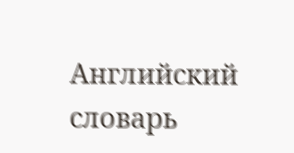Английский словарь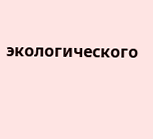экологического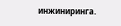инжиниринга.